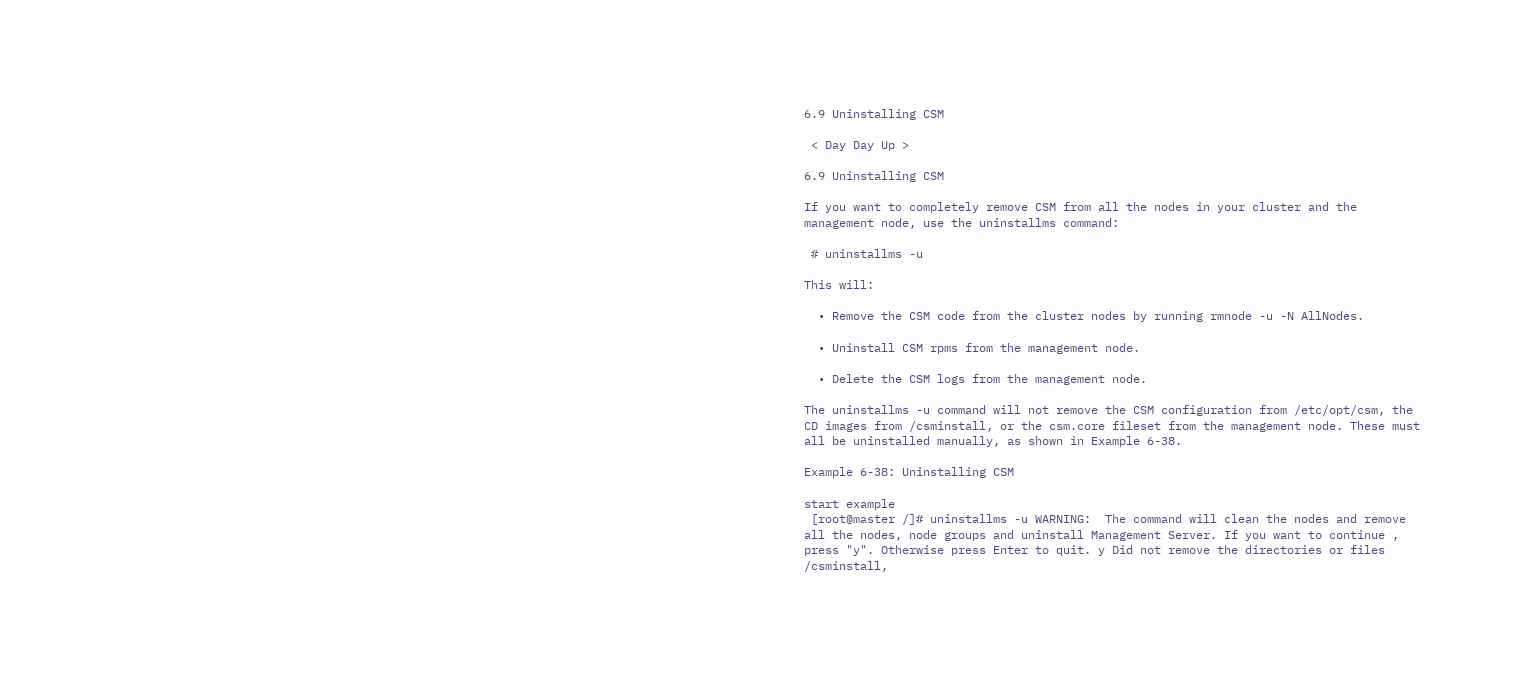6.9 Uninstalling CSM

 < Day Day Up >

6.9 Uninstalling CSM

If you want to completely remove CSM from all the nodes in your cluster and the management node, use the uninstallms command:

 # uninstallms -u

This will:

  • Remove the CSM code from the cluster nodes by running rmnode -u -N AllNodes.

  • Uninstall CSM rpms from the management node.

  • Delete the CSM logs from the management node.

The uninstallms -u command will not remove the CSM configuration from /etc/opt/csm, the CD images from /csminstall, or the csm.core fileset from the management node. These must all be uninstalled manually, as shown in Example 6-38.

Example 6-38: Uninstalling CSM

start example
 [root@master /]# uninstallms -u WARNING:  The command will clean the nodes and remove all the nodes, node groups and uninstall Management Server. If you want to continue , press "y". Otherwise press Enter to quit. y Did not remove the directories or files /csminstall,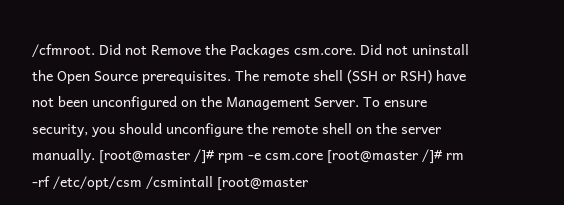/cfmroot. Did not Remove the Packages csm.core. Did not uninstall the Open Source prerequisites. The remote shell (SSH or RSH) have not been unconfigured on the Management Server. To ensure security, you should unconfigure the remote shell on the server manually. [root@master /]# rpm -e csm.core [root@master /]# rm -rf /etc/opt/csm /csmintall [root@master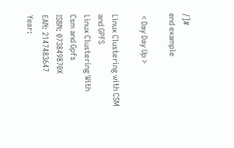/]#
end example

 < Day Day Up >

Linux Clustering with CSM and GPFS
Linux Clustering With Csm and Gpfs
ISBN: 073849870X
EAN: 2147483647
Year: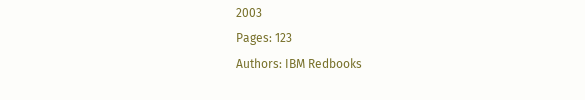2003
Pages: 123
Authors: IBM Redbooks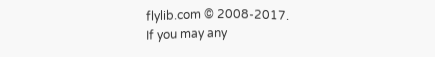flylib.com © 2008-2017.
If you may any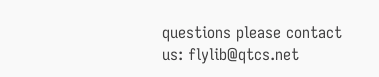questions please contact us: flylib@qtcs.net